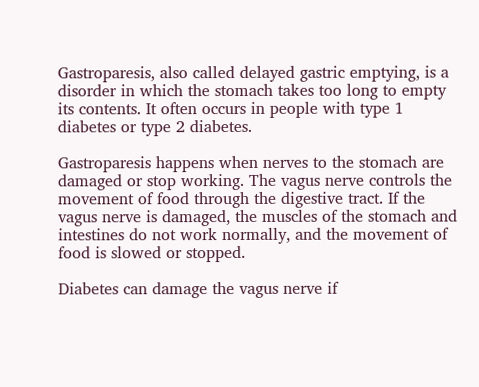Gastroparesis, also called delayed gastric emptying, is a disorder in which the stomach takes too long to empty its contents. It often occurs in people with type 1 diabetes or type 2 diabetes.

Gastroparesis happens when nerves to the stomach are damaged or stop working. The vagus nerve controls the movement of food through the digestive tract. If the vagus nerve is damaged, the muscles of the stomach and intestines do not work normally, and the movement of food is slowed or stopped.

Diabetes can damage the vagus nerve if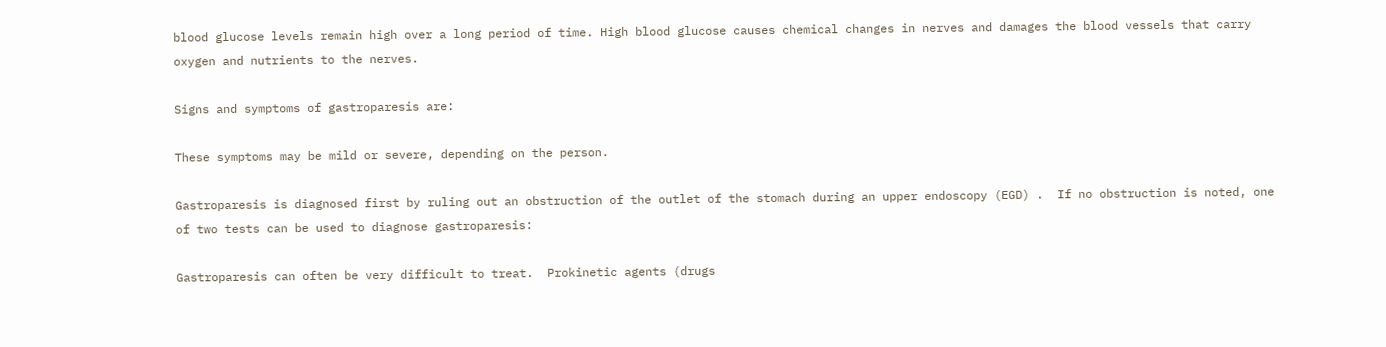blood glucose levels remain high over a long period of time. High blood glucose causes chemical changes in nerves and damages the blood vessels that carry oxygen and nutrients to the nerves.

Signs and symptoms of gastroparesis are:

These symptoms may be mild or severe, depending on the person.

Gastroparesis is diagnosed first by ruling out an obstruction of the outlet of the stomach during an upper endoscopy (EGD) .  If no obstruction is noted, one of two tests can be used to diagnose gastroparesis:

Gastroparesis can often be very difficult to treat.  Prokinetic agents (drugs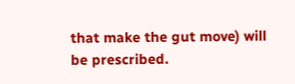that make the gut move) will be prescribed.